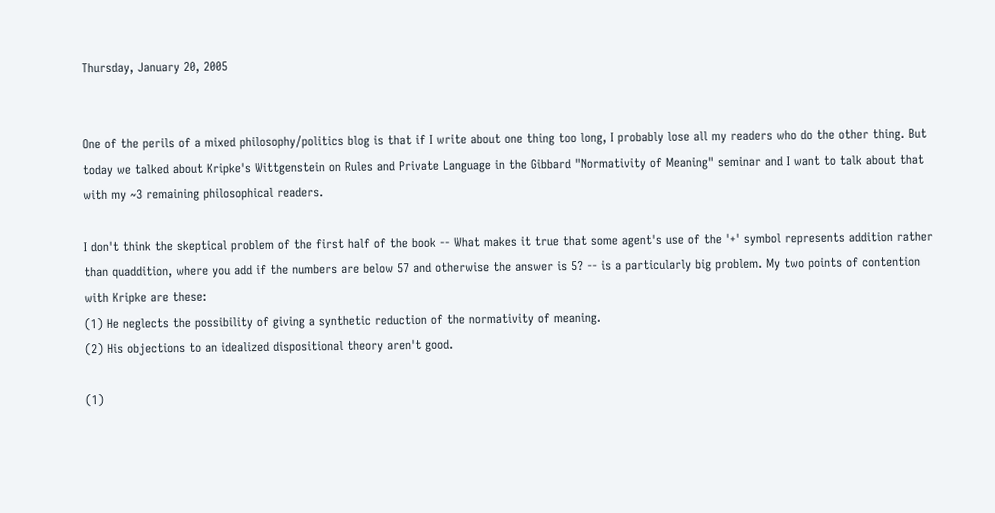Thursday, January 20, 2005


One of the perils of a mixed philosophy/politics blog is that if I write about one thing too long, I probably lose all my readers who do the other thing. But today we talked about Kripke's Wittgenstein on Rules and Private Language in the Gibbard "Normativity of Meaning" seminar and I want to talk about that with my ~3 remaining philosophical readers.

I don't think the skeptical problem of the first half of the book -- What makes it true that some agent's use of the '+' symbol represents addition rather than quaddition, where you add if the numbers are below 57 and otherwise the answer is 5? -- is a particularly big problem. My two points of contention with Kripke are these:
(1) He neglects the possibility of giving a synthetic reduction of the normativity of meaning.
(2) His objections to an idealized dispositional theory aren't good.

(1)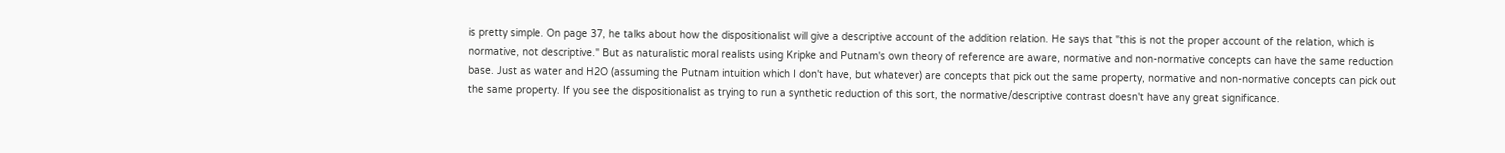is pretty simple. On page 37, he talks about how the dispositionalist will give a descriptive account of the addition relation. He says that "this is not the proper account of the relation, which is normative, not descriptive." But as naturalistic moral realists using Kripke and Putnam's own theory of reference are aware, normative and non-normative concepts can have the same reduction base. Just as water and H2O (assuming the Putnam intuition which I don't have, but whatever) are concepts that pick out the same property, normative and non-normative concepts can pick out the same property. If you see the dispositionalist as trying to run a synthetic reduction of this sort, the normative/descriptive contrast doesn't have any great significance.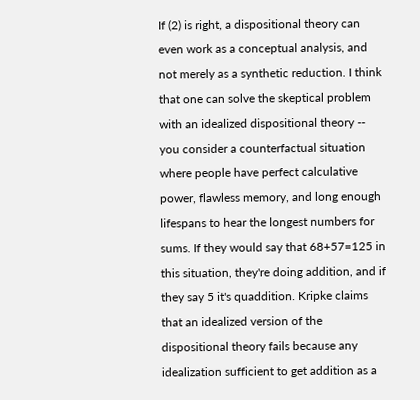If (2) is right, a dispositional theory can even work as a conceptual analysis, and not merely as a synthetic reduction. I think that one can solve the skeptical problem with an idealized dispositional theory -- you consider a counterfactual situation where people have perfect calculative power, flawless memory, and long enough lifespans to hear the longest numbers for sums. If they would say that 68+57=125 in this situation, they're doing addition, and if they say 5 it's quaddition. Kripke claims that an idealized version of the dispositional theory fails because any idealization sufficient to get addition as a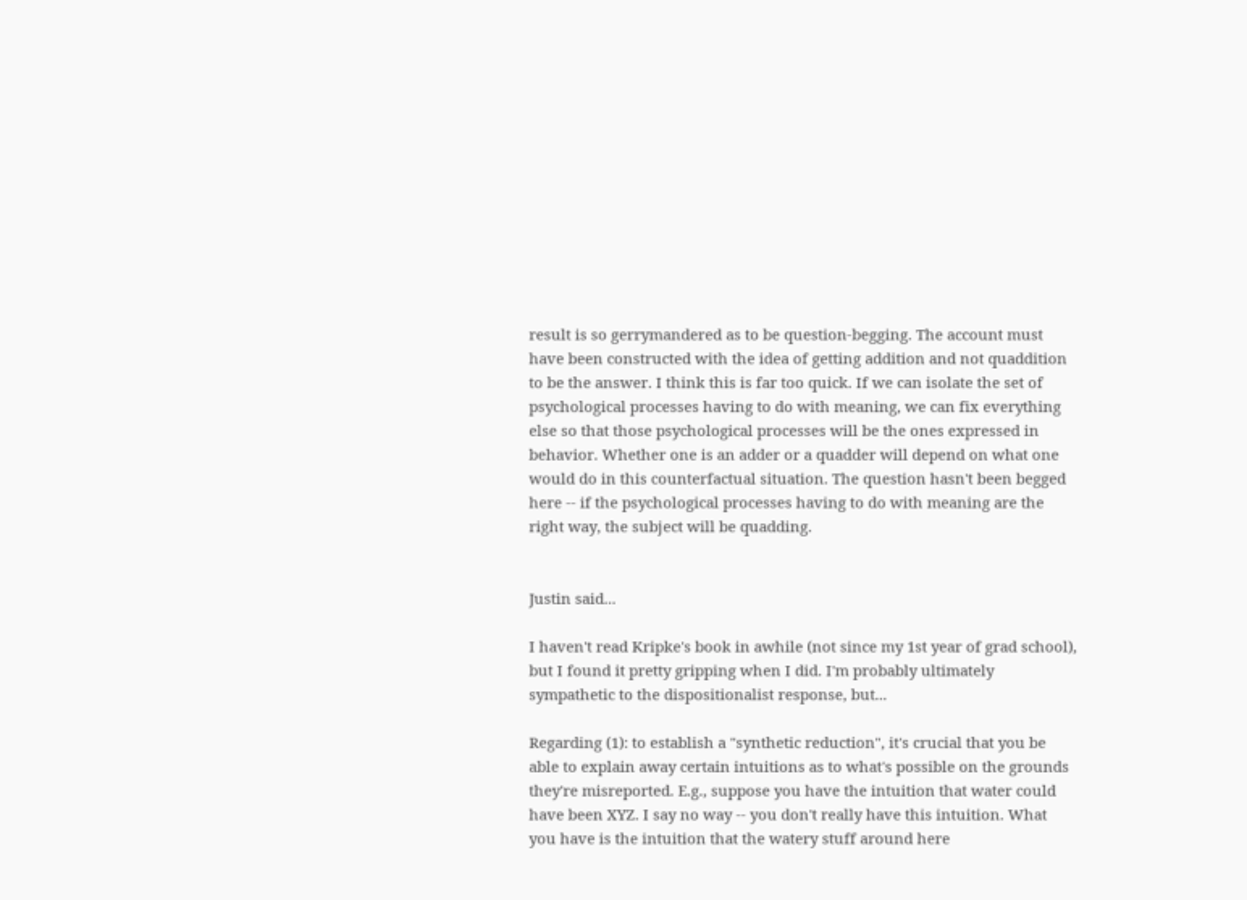result is so gerrymandered as to be question-begging. The account must have been constructed with the idea of getting addition and not quaddition to be the answer. I think this is far too quick. If we can isolate the set of psychological processes having to do with meaning, we can fix everything else so that those psychological processes will be the ones expressed in behavior. Whether one is an adder or a quadder will depend on what one would do in this counterfactual situation. The question hasn't been begged here -- if the psychological processes having to do with meaning are the right way, the subject will be quadding.


Justin said...

I haven't read Kripke's book in awhile (not since my 1st year of grad school), but I found it pretty gripping when I did. I'm probably ultimately sympathetic to the dispositionalist response, but...

Regarding (1): to establish a "synthetic reduction", it's crucial that you be able to explain away certain intuitions as to what's possible on the grounds they're misreported. E.g., suppose you have the intuition that water could have been XYZ. I say no way -- you don't really have this intuition. What you have is the intuition that the watery stuff around here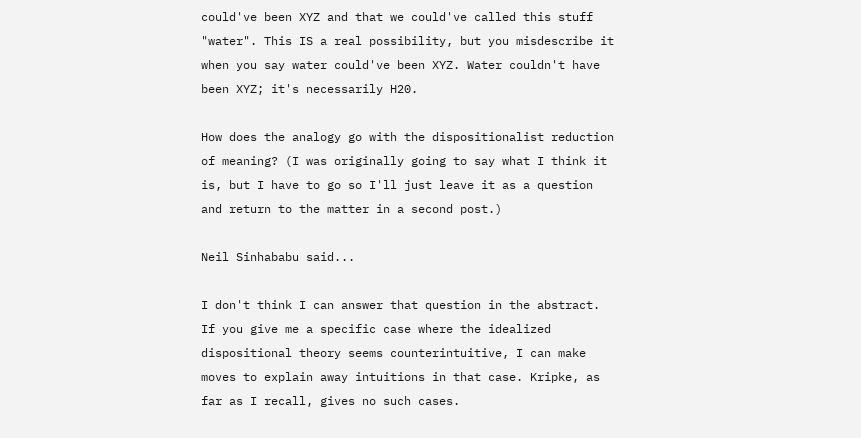could've been XYZ and that we could've called this stuff "water". This IS a real possibility, but you misdescribe it when you say water could've been XYZ. Water couldn't have been XYZ; it's necessarily H20.

How does the analogy go with the dispositionalist reduction of meaning? (I was originally going to say what I think it is, but I have to go so I'll just leave it as a question and return to the matter in a second post.)

Neil Sinhababu said...

I don't think I can answer that question in the abstract. If you give me a specific case where the idealized dispositional theory seems counterintuitive, I can make moves to explain away intuitions in that case. Kripke, as far as I recall, gives no such cases.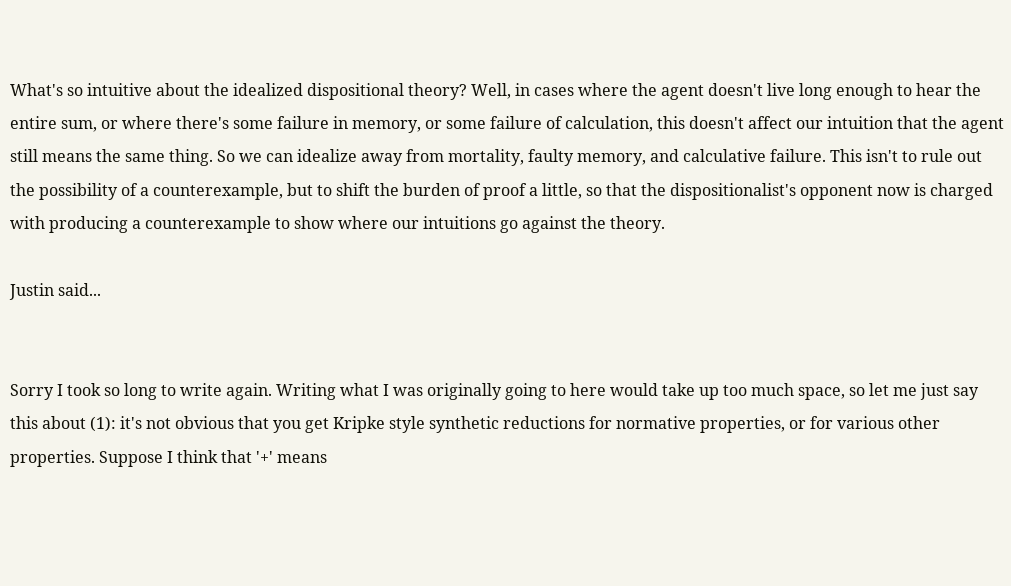What's so intuitive about the idealized dispositional theory? Well, in cases where the agent doesn't live long enough to hear the entire sum, or where there's some failure in memory, or some failure of calculation, this doesn't affect our intuition that the agent still means the same thing. So we can idealize away from mortality, faulty memory, and calculative failure. This isn't to rule out the possibility of a counterexample, but to shift the burden of proof a little, so that the dispositionalist's opponent now is charged with producing a counterexample to show where our intuitions go against the theory.

Justin said...


Sorry I took so long to write again. Writing what I was originally going to here would take up too much space, so let me just say this about (1): it's not obvious that you get Kripke style synthetic reductions for normative properties, or for various other properties. Suppose I think that '+' means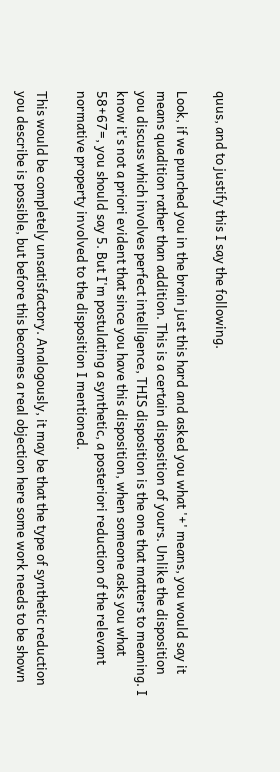quus, and to justify this I say the following.

Look, if we punched you in the brain just this hard and asked you what '+' means, you would say it means quadition rather than addition. This is a certain disposition of yours. Unlike the disposition you discuss which involves perfect intelligence, THIS disposition is the one that matters to meaning. I know it's not a priori evident that since you have this disposition, when someone asks you what 58+67=, you should say 5. But I'm postulating a synthetic, a posteriori reduction of the relevant normative property involved to the disposition I mentioned.

This would be completely unsatisfactory. Analogously, it may be that the type of synthetic reduction you describe is possible, but before this becomes a real objection here some work needs to be shown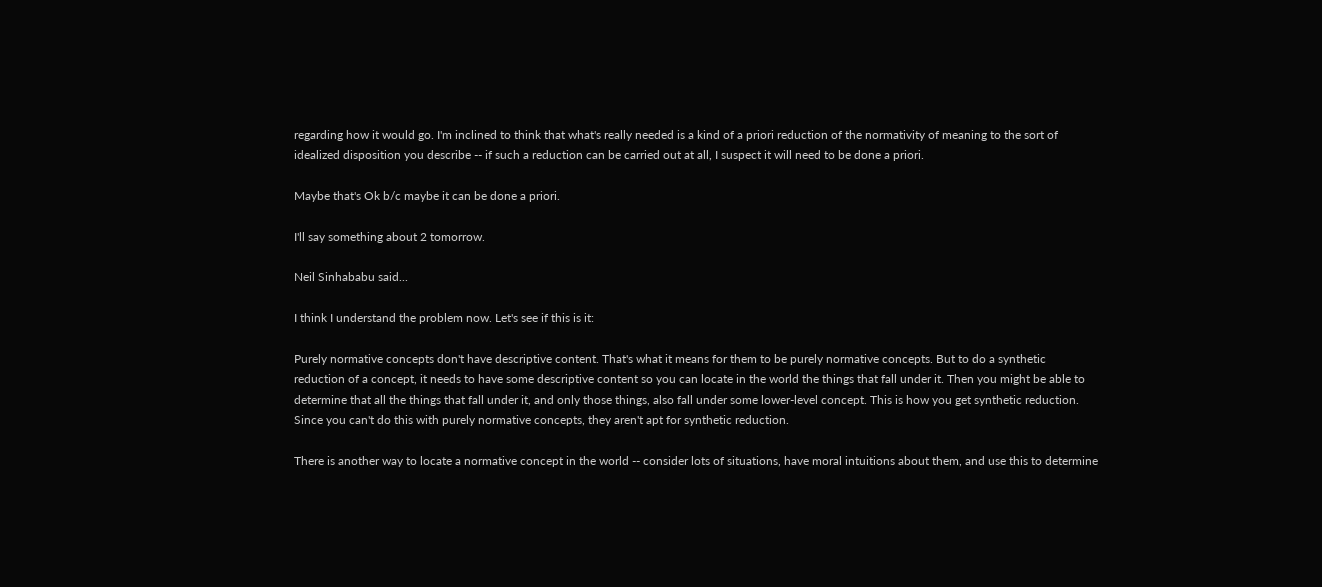regarding how it would go. I'm inclined to think that what's really needed is a kind of a priori reduction of the normativity of meaning to the sort of idealized disposition you describe -- if such a reduction can be carried out at all, I suspect it will need to be done a priori.

Maybe that's Ok b/c maybe it can be done a priori.

I'll say something about 2 tomorrow.

Neil Sinhababu said...

I think I understand the problem now. Let's see if this is it:

Purely normative concepts don't have descriptive content. That's what it means for them to be purely normative concepts. But to do a synthetic reduction of a concept, it needs to have some descriptive content so you can locate in the world the things that fall under it. Then you might be able to determine that all the things that fall under it, and only those things, also fall under some lower-level concept. This is how you get synthetic reduction. Since you can't do this with purely normative concepts, they aren't apt for synthetic reduction.

There is another way to locate a normative concept in the world -- consider lots of situations, have moral intuitions about them, and use this to determine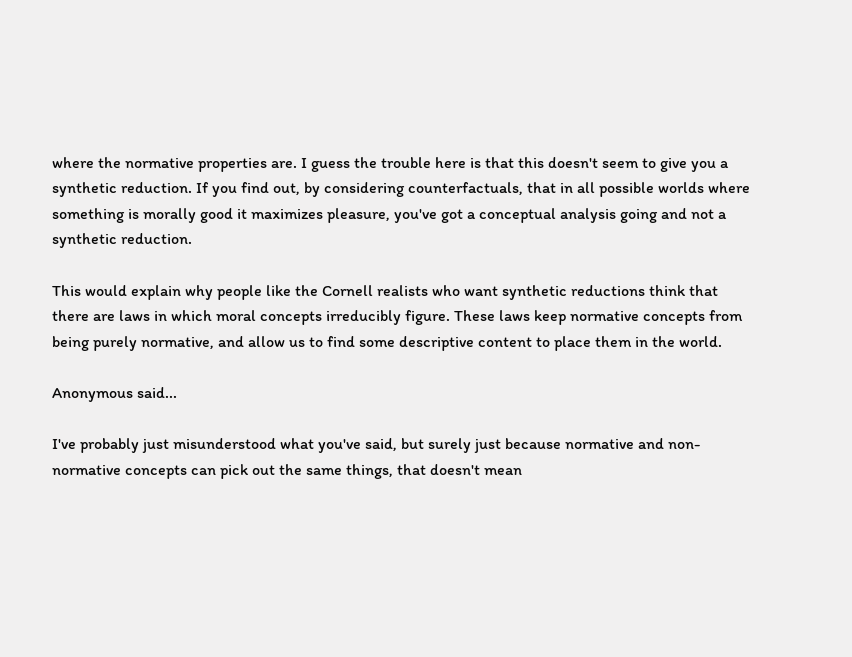where the normative properties are. I guess the trouble here is that this doesn't seem to give you a synthetic reduction. If you find out, by considering counterfactuals, that in all possible worlds where something is morally good it maximizes pleasure, you've got a conceptual analysis going and not a synthetic reduction.

This would explain why people like the Cornell realists who want synthetic reductions think that there are laws in which moral concepts irreducibly figure. These laws keep normative concepts from being purely normative, and allow us to find some descriptive content to place them in the world.

Anonymous said...

I've probably just misunderstood what you've said, but surely just because normative and non-normative concepts can pick out the same things, that doesn't mean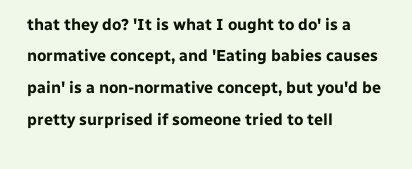that they do? 'It is what I ought to do' is a normative concept, and 'Eating babies causes pain' is a non-normative concept, but you'd be pretty surprised if someone tried to tell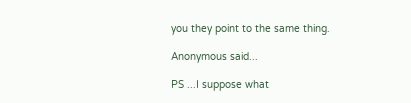you they point to the same thing.

Anonymous said...

PS ...I suppose what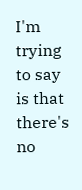I'm trying to say is that there's no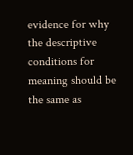evidence for why the descriptive conditions for meaning should be the same as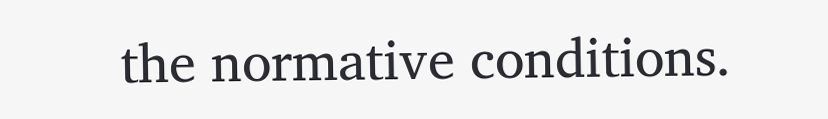the normative conditions.